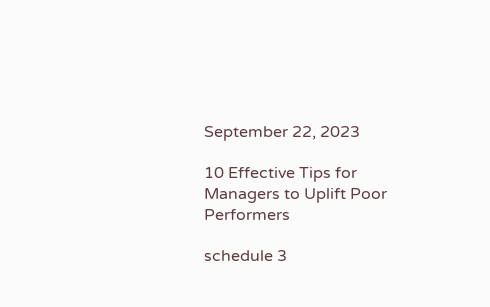September 22, 2023

10 Effective Tips for Managers to Uplift Poor Performers

schedule 3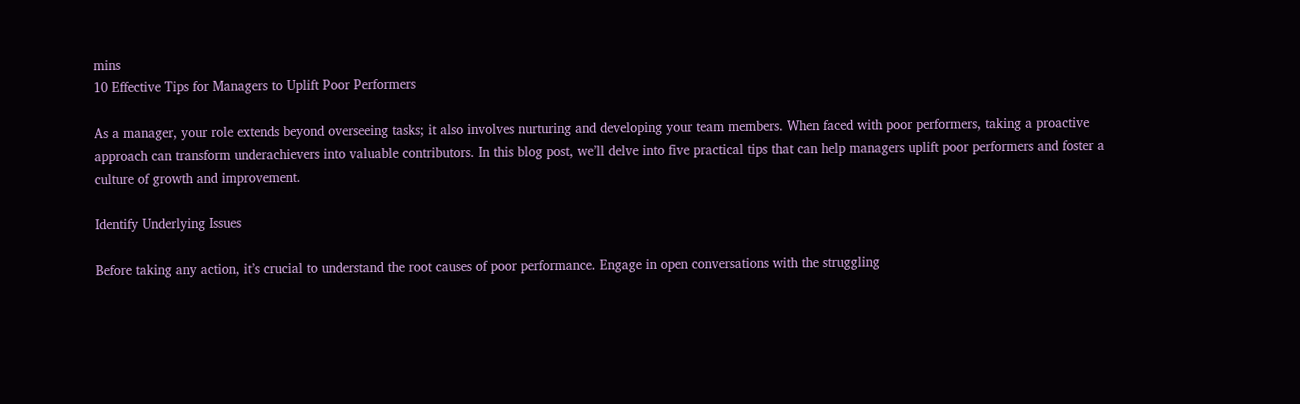mins
10 Effective Tips for Managers to Uplift Poor Performers

As a manager, your role extends beyond overseeing tasks; it also involves nurturing and developing your team members. When faced with poor performers, taking a proactive approach can transform underachievers into valuable contributors. In this blog post, we’ll delve into five practical tips that can help managers uplift poor performers and foster a culture of growth and improvement.

Identify Underlying Issues

Before taking any action, it’s crucial to understand the root causes of poor performance. Engage in open conversations with the struggling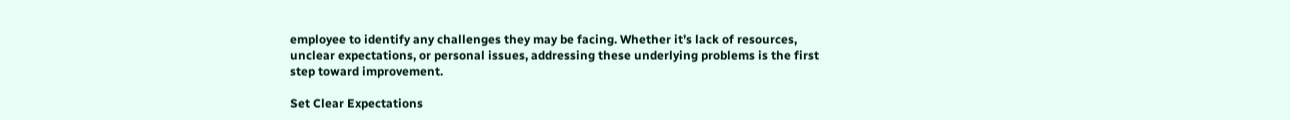employee to identify any challenges they may be facing. Whether it’s lack of resources, unclear expectations, or personal issues, addressing these underlying problems is the first step toward improvement.

Set Clear Expectations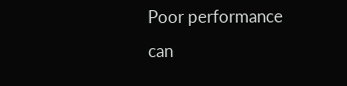Poor performance can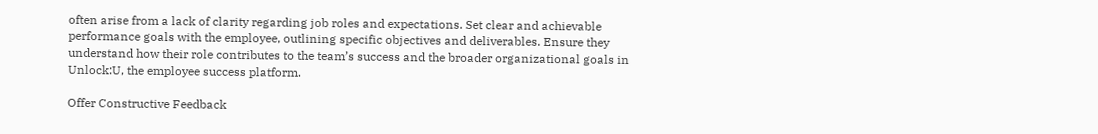often arise from a lack of clarity regarding job roles and expectations. Set clear and achievable performance goals with the employee, outlining specific objectives and deliverables. Ensure they understand how their role contributes to the team’s success and the broader organizational goals in Unlock:U, the employee success platform.

Offer Constructive Feedback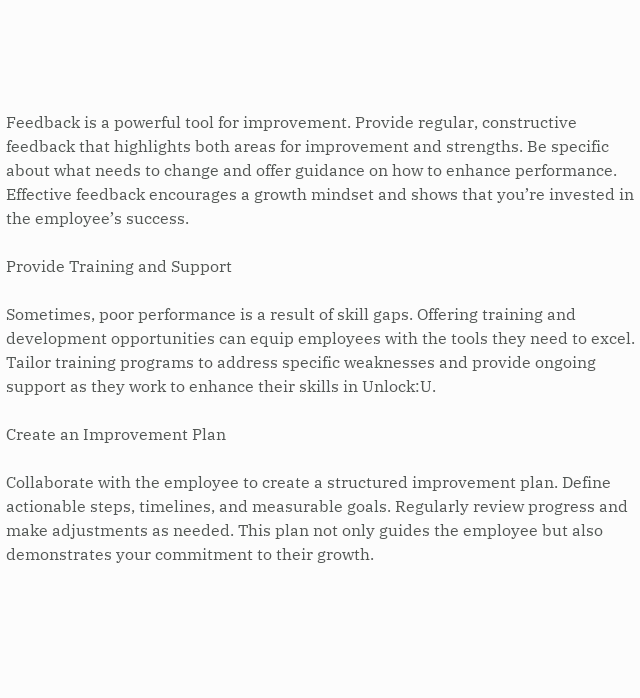Feedback is a powerful tool for improvement. Provide regular, constructive feedback that highlights both areas for improvement and strengths. Be specific about what needs to change and offer guidance on how to enhance performance. Effective feedback encourages a growth mindset and shows that you’re invested in the employee’s success.

Provide Training and Support

Sometimes, poor performance is a result of skill gaps. Offering training and development opportunities can equip employees with the tools they need to excel. Tailor training programs to address specific weaknesses and provide ongoing support as they work to enhance their skills in Unlock:U.

Create an Improvement Plan

Collaborate with the employee to create a structured improvement plan. Define actionable steps, timelines, and measurable goals. Regularly review progress and make adjustments as needed. This plan not only guides the employee but also demonstrates your commitment to their growth.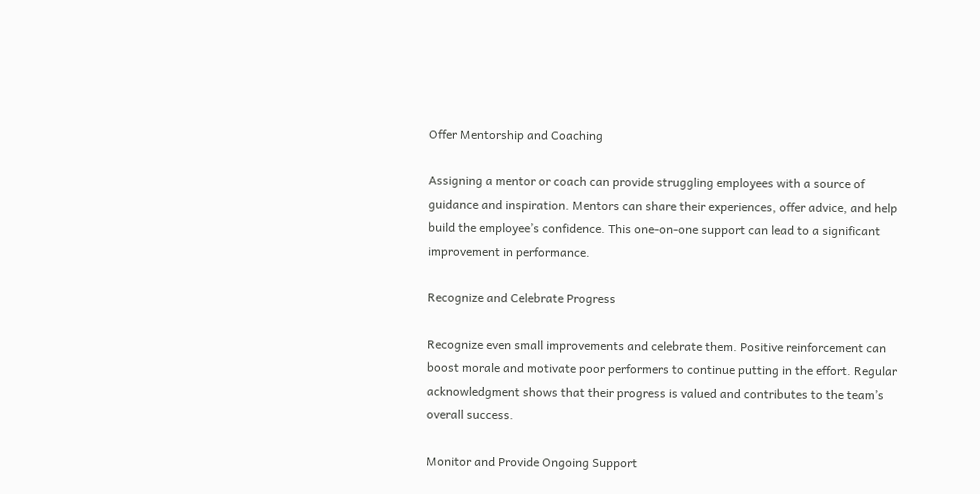Offer Mentorship and Coaching

Assigning a mentor or coach can provide struggling employees with a source of guidance and inspiration. Mentors can share their experiences, offer advice, and help build the employee’s confidence. This one-on-one support can lead to a significant improvement in performance.

Recognize and Celebrate Progress

Recognize even small improvements and celebrate them. Positive reinforcement can boost morale and motivate poor performers to continue putting in the effort. Regular acknowledgment shows that their progress is valued and contributes to the team’s overall success.

Monitor and Provide Ongoing Support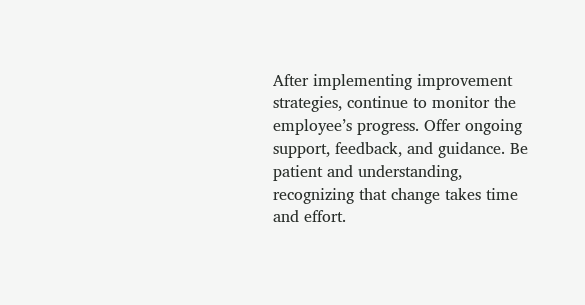After implementing improvement strategies, continue to monitor the employee’s progress. Offer ongoing support, feedback, and guidance. Be patient and understanding, recognizing that change takes time and effort.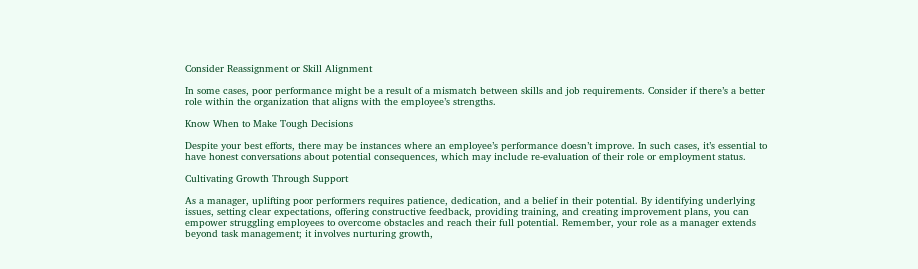Consider Reassignment or Skill Alignment

In some cases, poor performance might be a result of a mismatch between skills and job requirements. Consider if there’s a better role within the organization that aligns with the employee’s strengths.

Know When to Make Tough Decisions

Despite your best efforts, there may be instances where an employee’s performance doesn’t improve. In such cases, it’s essential to have honest conversations about potential consequences, which may include re-evaluation of their role or employment status.

Cultivating Growth Through Support

As a manager, uplifting poor performers requires patience, dedication, and a belief in their potential. By identifying underlying issues, setting clear expectations, offering constructive feedback, providing training, and creating improvement plans, you can empower struggling employees to overcome obstacles and reach their full potential. Remember, your role as a manager extends beyond task management; it involves nurturing growth,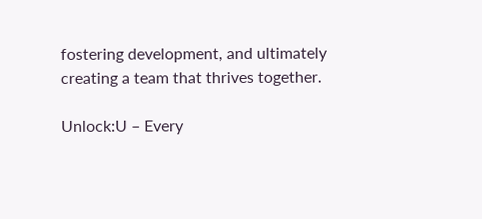fostering development, and ultimately creating a team that thrives together.

Unlock:U – Every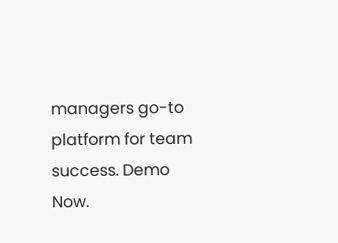managers go-to platform for team success. Demo Now.